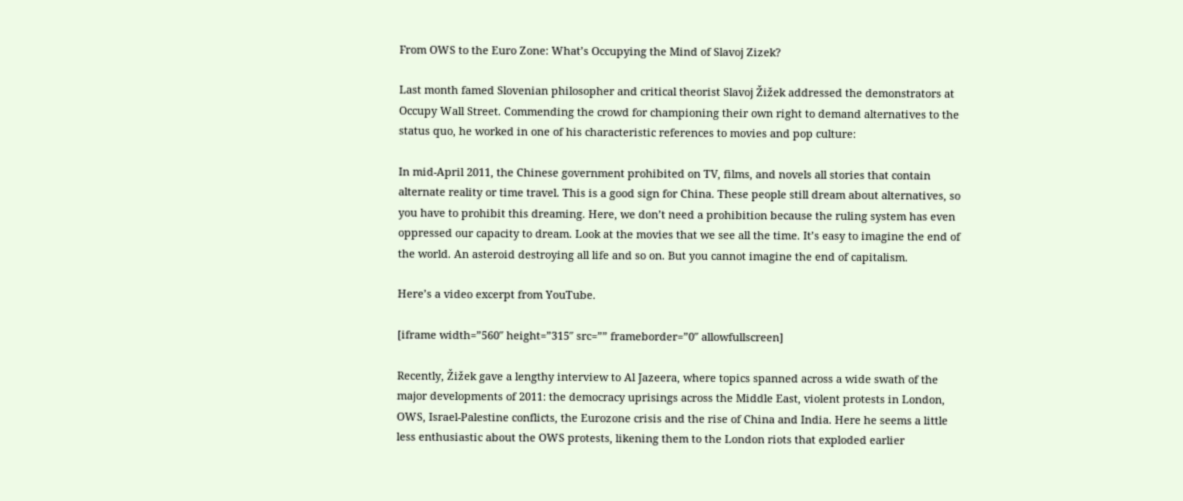From OWS to the Euro Zone: What’s Occupying the Mind of Slavoj Zizek?

Last month famed Slovenian philosopher and critical theorist Slavoj Žižek addressed the demonstrators at Occupy Wall Street. Commending the crowd for championing their own right to demand alternatives to the status quo, he worked in one of his characteristic references to movies and pop culture:

In mid-April 2011, the Chinese government prohibited on TV, films, and novels all stories that contain alternate reality or time travel. This is a good sign for China. These people still dream about alternatives, so you have to prohibit this dreaming. Here, we don’t need a prohibition because the ruling system has even oppressed our capacity to dream. Look at the movies that we see all the time. It’s easy to imagine the end of the world. An asteroid destroying all life and so on. But you cannot imagine the end of capitalism.

Here’s a video excerpt from YouTube.

[iframe width=”560″ height=”315″ src=”” frameborder=”0″ allowfullscreen]

Recently, Žižek gave a lengthy interview to Al Jazeera, where topics spanned across a wide swath of the major developments of 2011: the democracy uprisings across the Middle East, violent protests in London, OWS, Israel-Palestine conflicts, the Eurozone crisis and the rise of China and India. Here he seems a little less enthusiastic about the OWS protests, likening them to the London riots that exploded earlier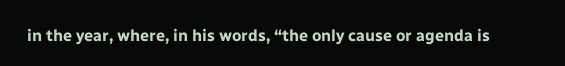in the year, where, in his words, “the only cause or agenda is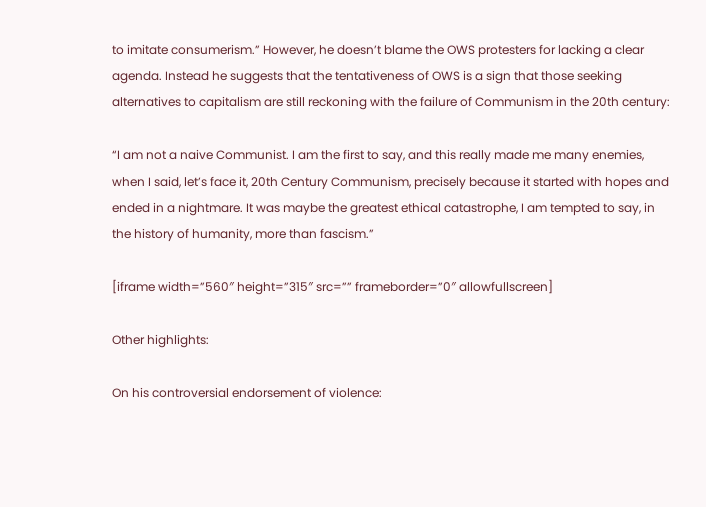to imitate consumerism.” However, he doesn’t blame the OWS protesters for lacking a clear agenda. Instead he suggests that the tentativeness of OWS is a sign that those seeking alternatives to capitalism are still reckoning with the failure of Communism in the 20th century:

“I am not a naive Communist. I am the first to say, and this really made me many enemies, when I said, let’s face it, 20th Century Communism, precisely because it started with hopes and ended in a nightmare. It was maybe the greatest ethical catastrophe, I am tempted to say, in the history of humanity, more than fascism.”

[iframe width=”560″ height=”315″ src=”” frameborder=”0″ allowfullscreen]

Other highlights:

On his controversial endorsement of violence: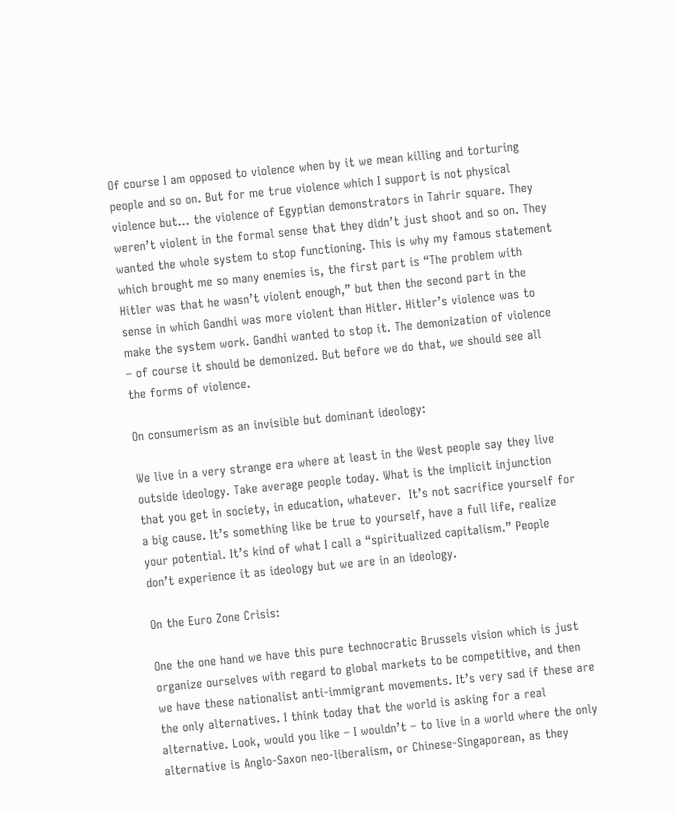Of course I am opposed to violence when by it we mean killing and torturing people and so on. But for me true violence which I support is not physical violence but… the violence of Egyptian demonstrators in Tahrir square. They weren’t violent in the formal sense that they didn’t just shoot and so on. They wanted the whole system to stop functioning. This is why my famous statement which brought me so many enemies is, the first part is “The problem with Hitler was that he wasn’t violent enough,” but then the second part in the sense in which Gandhi was more violent than Hitler. Hitler’s violence was to make the system work. Gandhi wanted to stop it. The demonization of violence – of course it should be demonized. But before we do that, we should see all the forms of violence.

On consumerism as an invisible but dominant ideology:

We live in a very strange era where at least in the West people say they live outside ideology. Take average people today. What is the implicit injunction that you get in society, in education, whatever.  It’s not sacrifice yourself for a big cause. It’s something like be true to yourself, have a full life, realize your potential. It’s kind of what I call a “spiritualized capitalism.” People don’t experience it as ideology but we are in an ideology.

On the Euro Zone Crisis:

One the one hand we have this pure technocratic Brussels vision which is just organize ourselves with regard to global markets to be competitive, and then we have these nationalist anti-immigrant movements. It’s very sad if these are the only alternatives. I think today that the world is asking for a real alternative. Look, would you like – I wouldn’t – to live in a world where the only alternative is Anglo-Saxon neo-liberalism, or Chinese-Singaporean, as they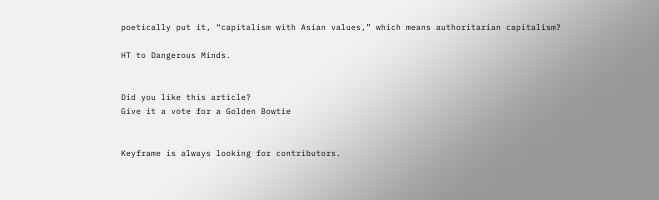poetically put it, “capitalism with Asian values,” which means authoritarian capitalism?

HT to Dangerous Minds.


Did you like this article?
Give it a vote for a Golden Bowtie


Keyframe is always looking for contributors.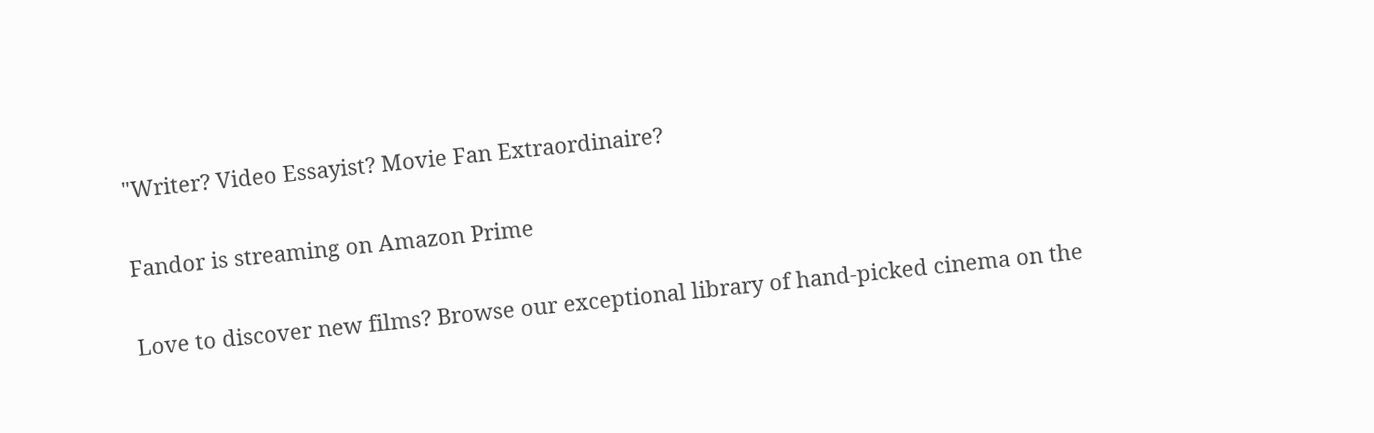"Writer? Video Essayist? Movie Fan Extraordinaire?

Fandor is streaming on Amazon Prime

Love to discover new films? Browse our exceptional library of hand-picked cinema on the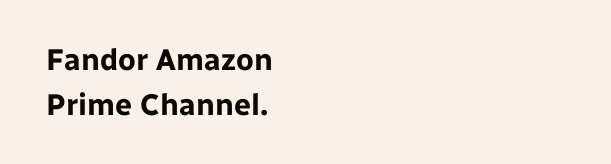Fandor Amazon Prime Channel.